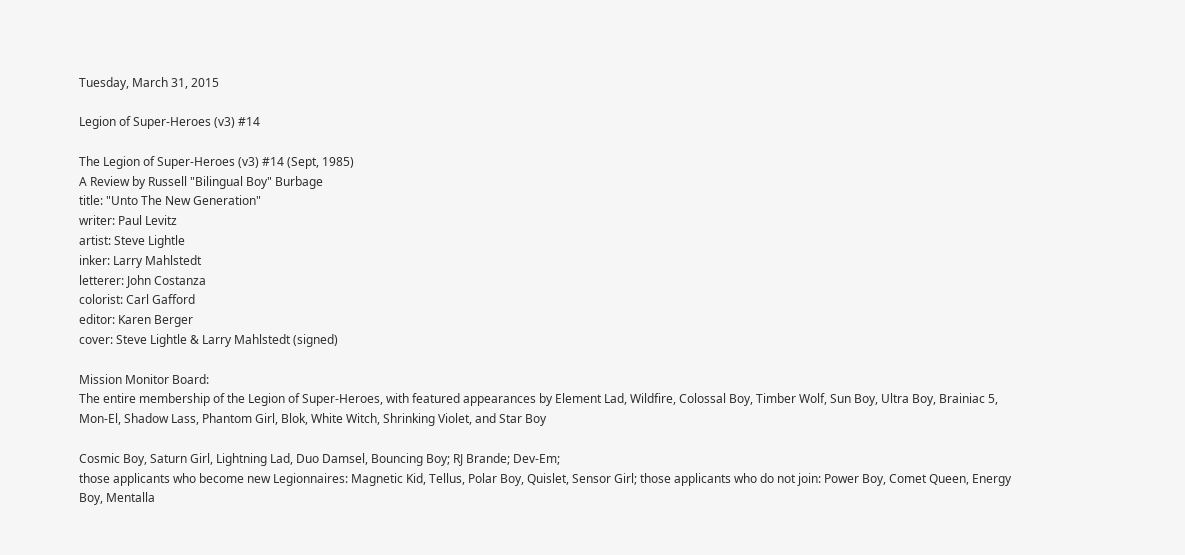Tuesday, March 31, 2015

Legion of Super-Heroes (v3) #14

The Legion of Super-Heroes (v3) #14 (Sept, 1985)
A Review by Russell "Bilingual Boy" Burbage
title: "Unto The New Generation"
writer: Paul Levitz
artist: Steve Lightle
inker: Larry Mahlstedt
letterer: John Costanza
colorist: Carl Gafford
editor: Karen Berger
cover: Steve Lightle & Larry Mahlstedt (signed)

Mission Monitor Board:
The entire membership of the Legion of Super-Heroes, with featured appearances by Element Lad, Wildfire, Colossal Boy, Timber Wolf, Sun Boy, Ultra Boy, Brainiac 5, Mon-El, Shadow Lass, Phantom Girl, Blok, White Witch, Shrinking Violet, and Star Boy

Cosmic Boy, Saturn Girl, Lightning Lad, Duo Damsel, Bouncing Boy; RJ Brande; Dev-Em;
those applicants who become new Legionnaires: Magnetic Kid, Tellus, Polar Boy, Quislet, Sensor Girl; those applicants who do not join: Power Boy, Comet Queen, Energy Boy, Mentalla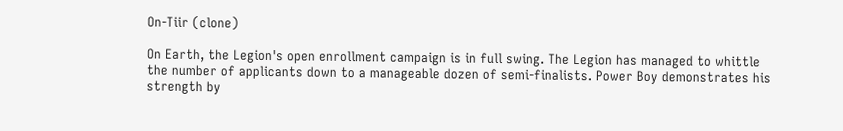On-Tiir (clone)

On Earth, the Legion's open enrollment campaign is in full swing. The Legion has managed to whittle the number of applicants down to a manageable dozen of semi-finalists. Power Boy demonstrates his strength by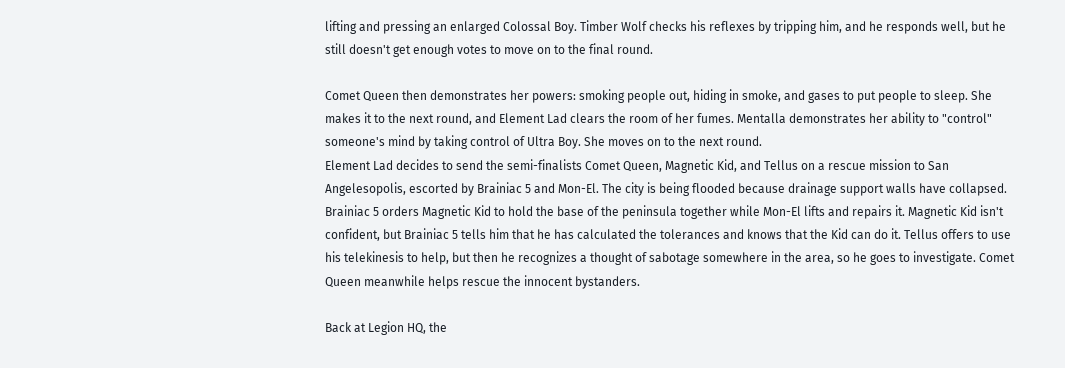lifting and pressing an enlarged Colossal Boy. Timber Wolf checks his reflexes by tripping him, and he responds well, but he still doesn't get enough votes to move on to the final round.

Comet Queen then demonstrates her powers: smoking people out, hiding in smoke, and gases to put people to sleep. She makes it to the next round, and Element Lad clears the room of her fumes. Mentalla demonstrates her ability to "control" someone's mind by taking control of Ultra Boy. She moves on to the next round.
Element Lad decides to send the semi-finalists Comet Queen, Magnetic Kid, and Tellus on a rescue mission to San Angelesopolis, escorted by Brainiac 5 and Mon-El. The city is being flooded because drainage support walls have collapsed. Brainiac 5 orders Magnetic Kid to hold the base of the peninsula together while Mon-El lifts and repairs it. Magnetic Kid isn't confident, but Brainiac 5 tells him that he has calculated the tolerances and knows that the Kid can do it. Tellus offers to use his telekinesis to help, but then he recognizes a thought of sabotage somewhere in the area, so he goes to investigate. Comet Queen meanwhile helps rescue the innocent bystanders.

Back at Legion HQ, the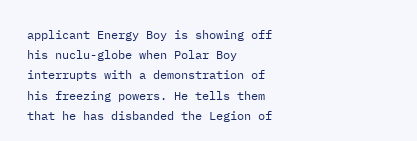applicant Energy Boy is showing off his nuclu-globe when Polar Boy interrupts with a demonstration of his freezing powers. He tells them that he has disbanded the Legion of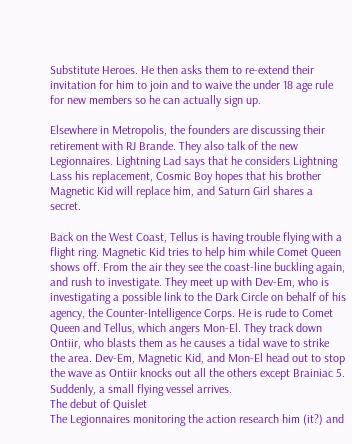Substitute Heroes. He then asks them to re-extend their invitation for him to join and to waive the under 18 age rule for new members so he can actually sign up.

Elsewhere in Metropolis, the founders are discussing their retirement with RJ Brande. They also talk of the new Legionnaires. Lightning Lad says that he considers Lightning Lass his replacement, Cosmic Boy hopes that his brother Magnetic Kid will replace him, and Saturn Girl shares a secret.

Back on the West Coast, Tellus is having trouble flying with a flight ring. Magnetic Kid tries to help him while Comet Queen shows off. From the air they see the coast-line buckling again, and rush to investigate. They meet up with Dev-Em, who is investigating a possible link to the Dark Circle on behalf of his agency, the Counter-Intelligence Corps. He is rude to Comet Queen and Tellus, which angers Mon-El. They track down Ontiir, who blasts them as he causes a tidal wave to strike the area. Dev-Em, Magnetic Kid, and Mon-El head out to stop the wave as Ontiir knocks out all the others except Brainiac 5. Suddenly, a small flying vessel arrives.
The debut of Quislet
The Legionnaires monitoring the action research him (it?) and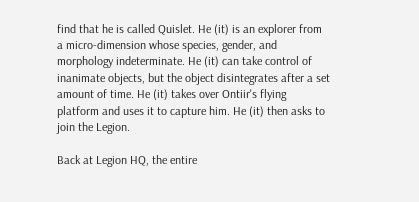find that he is called Quislet. He (it) is an explorer from a micro-dimension whose species, gender, and morphology indeterminate. He (it) can take control of inanimate objects, but the object disintegrates after a set amount of time. He (it) takes over Ontiir's flying platform and uses it to capture him. He (it) then asks to join the Legion.

Back at Legion HQ, the entire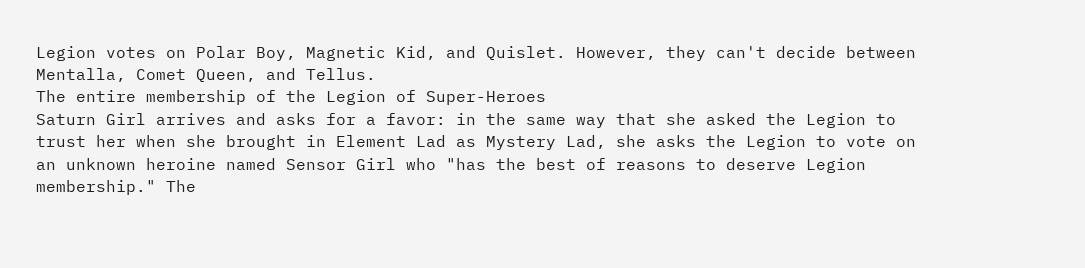Legion votes on Polar Boy, Magnetic Kid, and Quislet. However, they can't decide between Mentalla, Comet Queen, and Tellus.
The entire membership of the Legion of Super-Heroes
Saturn Girl arrives and asks for a favor: in the same way that she asked the Legion to trust her when she brought in Element Lad as Mystery Lad, she asks the Legion to vote on an unknown heroine named Sensor Girl who "has the best of reasons to deserve Legion membership." The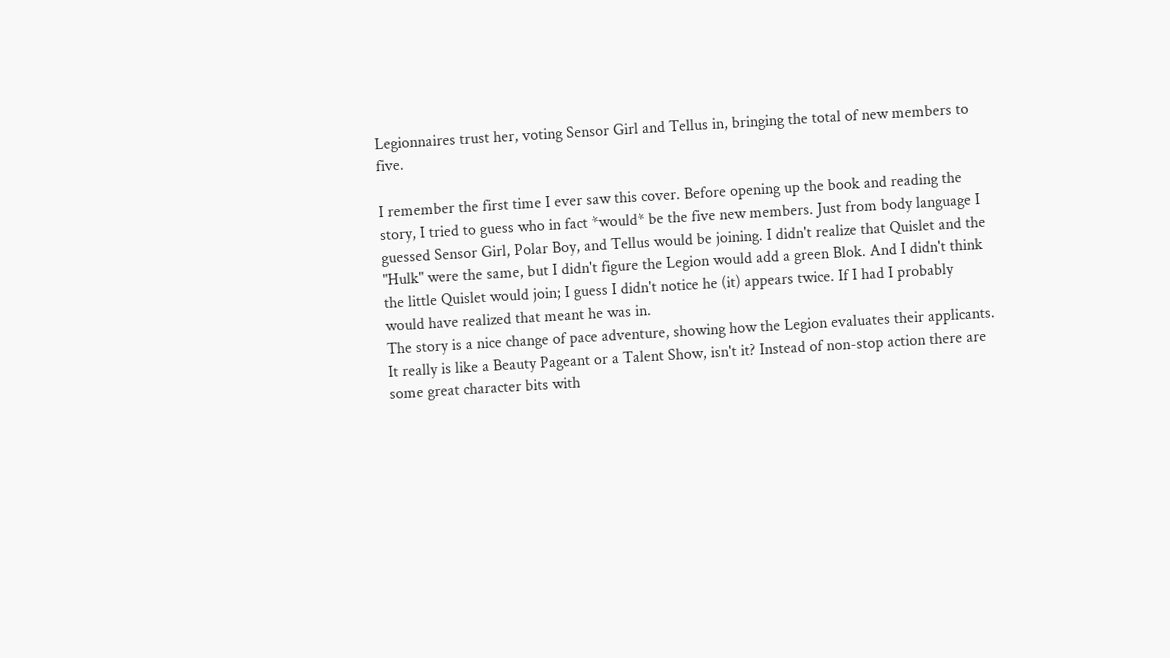Legionnaires trust her, voting Sensor Girl and Tellus in, bringing the total of new members to five.

I remember the first time I ever saw this cover. Before opening up the book and reading the story, I tried to guess who in fact *would* be the five new members. Just from body language I guessed Sensor Girl, Polar Boy, and Tellus would be joining. I didn't realize that Quislet and the "Hulk" were the same, but I didn't figure the Legion would add a green Blok. And I didn't think the little Quislet would join; I guess I didn't notice he (it) appears twice. If I had I probably would have realized that meant he was in.
The story is a nice change of pace adventure, showing how the Legion evaluates their applicants. It really is like a Beauty Pageant or a Talent Show, isn't it? Instead of non-stop action there are some great character bits with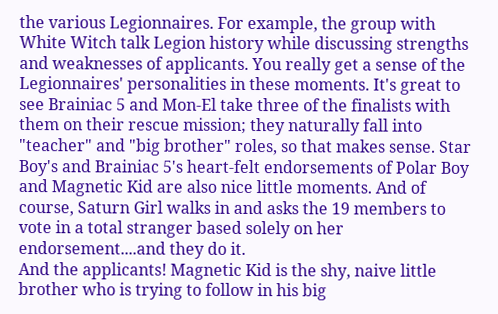the various Legionnaires. For example, the group with White Witch talk Legion history while discussing strengths and weaknesses of applicants. You really get a sense of the Legionnaires' personalities in these moments. It's great to see Brainiac 5 and Mon-El take three of the finalists with them on their rescue mission; they naturally fall into "teacher" and "big brother" roles, so that makes sense. Star Boy's and Brainiac 5's heart-felt endorsements of Polar Boy and Magnetic Kid are also nice little moments. And of course, Saturn Girl walks in and asks the 19 members to vote in a total stranger based solely on her endorsement....and they do it.
And the applicants! Magnetic Kid is the shy, naive little brother who is trying to follow in his big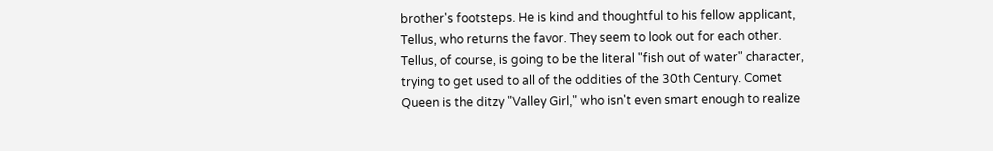brother's footsteps. He is kind and thoughtful to his fellow applicant, Tellus, who returns the favor. They seem to look out for each other. Tellus, of course, is going to be the literal "fish out of water" character, trying to get used to all of the oddities of the 30th Century. Comet Queen is the ditzy "Valley Girl," who isn't even smart enough to realize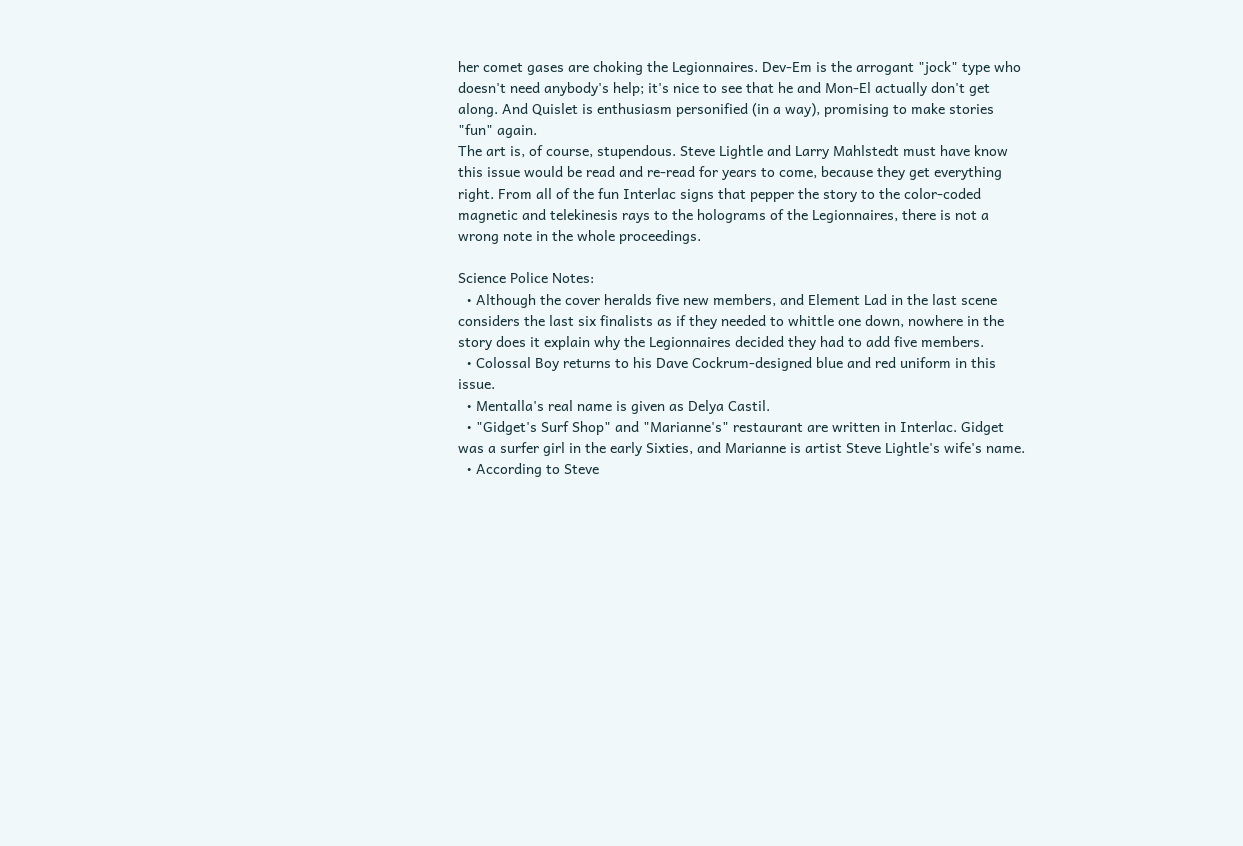her comet gases are choking the Legionnaires. Dev-Em is the arrogant "jock" type who doesn't need anybody's help; it's nice to see that he and Mon-El actually don't get along. And Quislet is enthusiasm personified (in a way), promising to make stories "fun" again.
The art is, of course, stupendous. Steve Lightle and Larry Mahlstedt must have know this issue would be read and re-read for years to come, because they get everything right. From all of the fun Interlac signs that pepper the story to the color-coded magnetic and telekinesis rays to the holograms of the Legionnaires, there is not a wrong note in the whole proceedings.

Science Police Notes:
  • Although the cover heralds five new members, and Element Lad in the last scene considers the last six finalists as if they needed to whittle one down, nowhere in the story does it explain why the Legionnaires decided they had to add five members.
  • Colossal Boy returns to his Dave Cockrum-designed blue and red uniform in this issue.
  • Mentalla's real name is given as Delya Castil.
  • "Gidget's Surf Shop" and "Marianne's" restaurant are written in Interlac. Gidget was a surfer girl in the early Sixties, and Marianne is artist Steve Lightle's wife's name.
  • According to Steve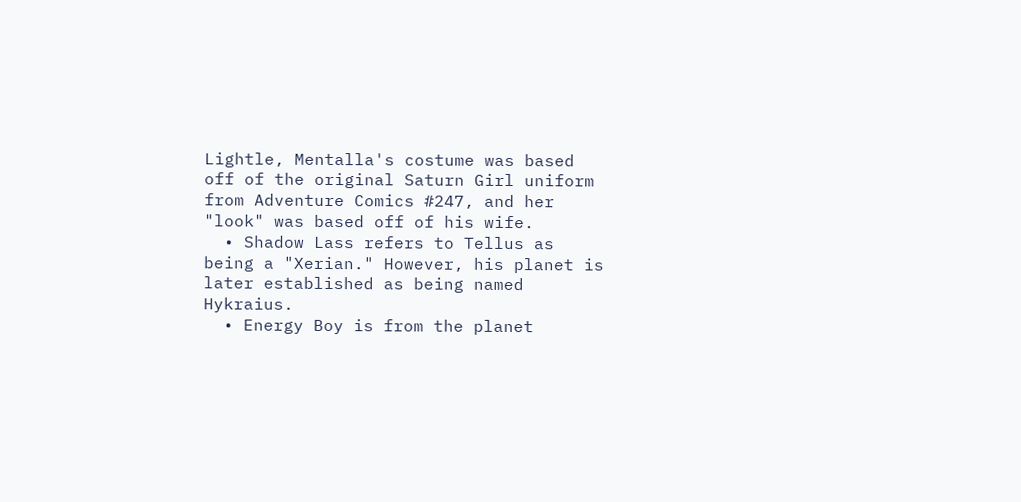Lightle, Mentalla's costume was based off of the original Saturn Girl uniform from Adventure Comics #247, and her "look" was based off of his wife.
  • Shadow Lass refers to Tellus as being a "Xerian." However, his planet is later established as being named Hykraius.
  • Energy Boy is from the planet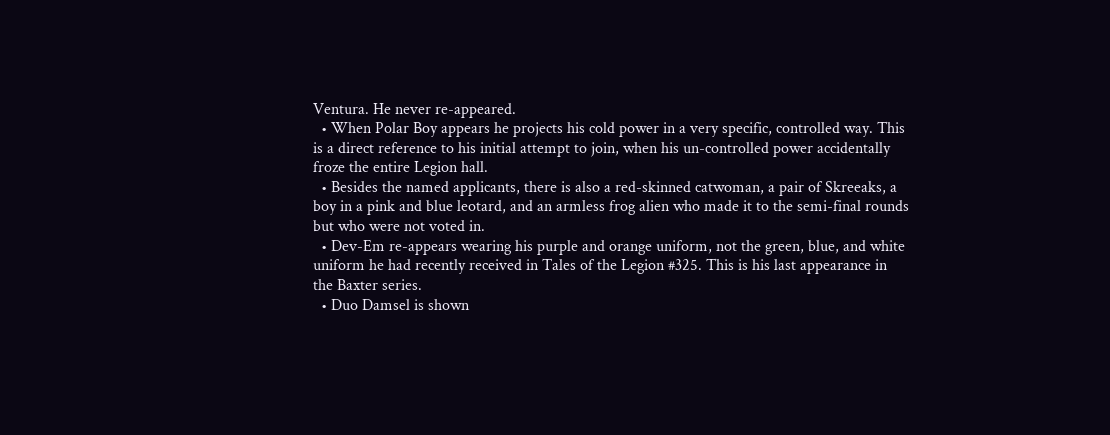Ventura. He never re-appeared.
  • When Polar Boy appears he projects his cold power in a very specific, controlled way. This is a direct reference to his initial attempt to join, when his un-controlled power accidentally froze the entire Legion hall.
  • Besides the named applicants, there is also a red-skinned catwoman, a pair of Skreeaks, a boy in a pink and blue leotard, and an armless frog alien who made it to the semi-final rounds but who were not voted in.
  • Dev-Em re-appears wearing his purple and orange uniform, not the green, blue, and white uniform he had recently received in Tales of the Legion #325. This is his last appearance in the Baxter series.
  • Duo Damsel is shown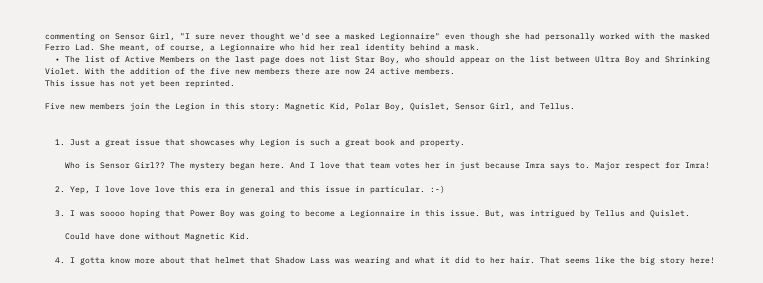commenting on Sensor Girl, "I sure never thought we'd see a masked Legionnaire" even though she had personally worked with the masked Ferro Lad. She meant, of course, a Legionnaire who hid her real identity behind a mask.
  • The list of Active Members on the last page does not list Star Boy, who should appear on the list between Ultra Boy and Shrinking Violet. With the addition of the five new members there are now 24 active members.
This issue has not yet been reprinted.

Five new members join the Legion in this story: Magnetic Kid, Polar Boy, Quislet, Sensor Girl, and Tellus.


  1. Just a great issue that showcases why Legion is such a great book and property.

    Who is Sensor Girl?? The mystery began here. And I love that team votes her in just because Imra says to. Major respect for Imra!

  2. Yep, I love love love this era in general and this issue in particular. :-)

  3. I was soooo hoping that Power Boy was going to become a Legionnaire in this issue. But, was intrigued by Tellus and Quislet.

    Could have done without Magnetic Kid.

  4. I gotta know more about that helmet that Shadow Lass was wearing and what it did to her hair. That seems like the big story here!